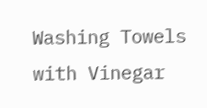Washing Towels with Vinegar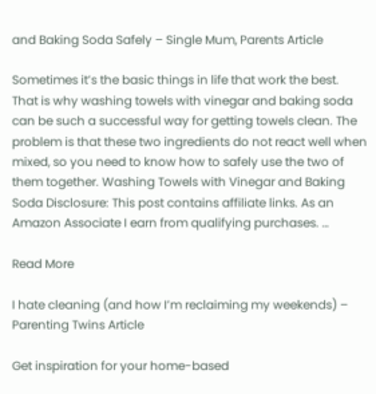and Baking Soda Safely – Single Mum, Parents Article

Sometimes it’s the basic things in life that work the best. That is why washing towels with vinegar and baking soda can be such a successful way for getting towels clean. The problem is that these two ingredients do not react well when mixed, so you need to know how to safely use the two of them together. Washing Towels with Vinegar and Baking Soda Disclosure: This post contains affiliate links. As an Amazon Associate I earn from qualifying purchases. …

Read More

I hate cleaning (and how I’m reclaiming my weekends) – Parenting Twins Article

Get inspiration for your home-based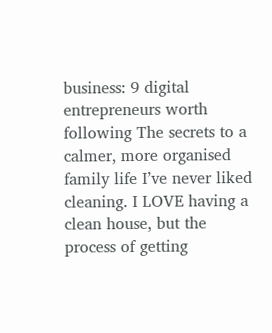business: 9 digital entrepreneurs worth following The secrets to a calmer, more organised family life I’ve never liked cleaning. I LOVE having a clean house, but the process of getting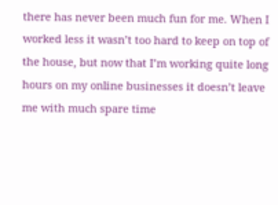there has never been much fun for me. When I worked less it wasn’t too hard to keep on top of the house, but now that I’m working quite long hours on my online businesses it doesn’t leave me with much spare time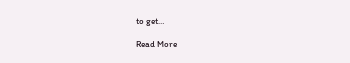to get…

Read More